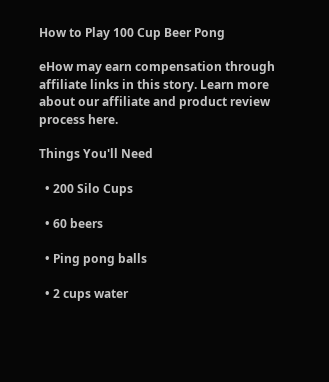How to Play 100 Cup Beer Pong

eHow may earn compensation through affiliate links in this story. Learn more about our affiliate and product review process here.

Things You'll Need

  • 200 Silo Cups

  • 60 beers

  • Ping pong balls

  • 2 cups water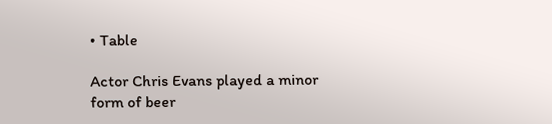• Table

Actor Chris Evans played a minor form of beer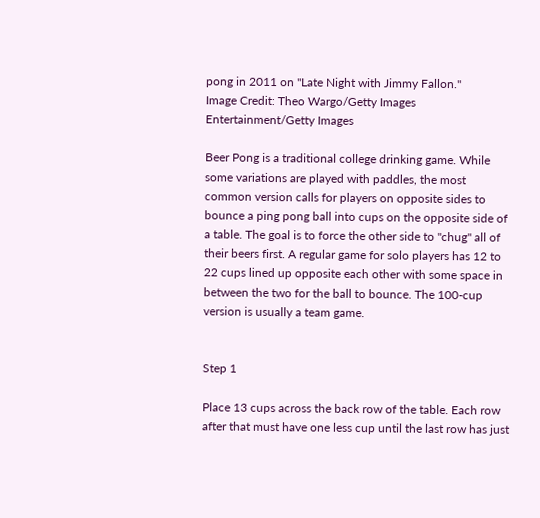pong in 2011 on "Late Night with Jimmy Fallon."
Image Credit: Theo Wargo/Getty Images Entertainment/Getty Images

Beer Pong is a traditional college drinking game. While some variations are played with paddles, the most common version calls for players on opposite sides to bounce a ping pong ball into cups on the opposite side of a table. The goal is to force the other side to "chug" all of their beers first. A regular game for solo players has 12 to 22 cups lined up opposite each other with some space in between the two for the ball to bounce. The 100-cup version is usually a team game.


Step 1

Place 13 cups across the back row of the table. Each row after that must have one less cup until the last row has just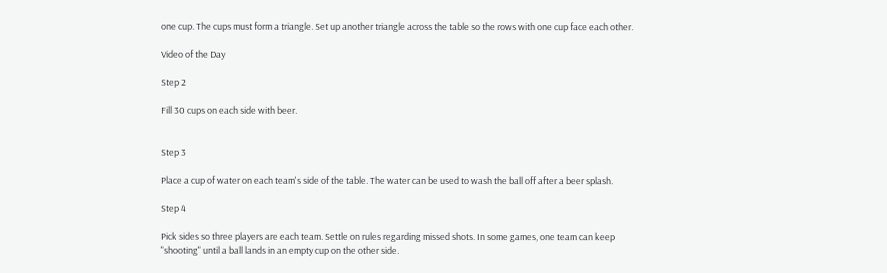one cup. The cups must form a triangle. Set up another triangle across the table so the rows with one cup face each other.

Video of the Day

Step 2

Fill 30 cups on each side with beer.


Step 3

Place a cup of water on each team's side of the table. The water can be used to wash the ball off after a beer splash.

Step 4

Pick sides so three players are each team. Settle on rules regarding missed shots. In some games, one team can keep "shooting" until a ball lands in an empty cup on the other side.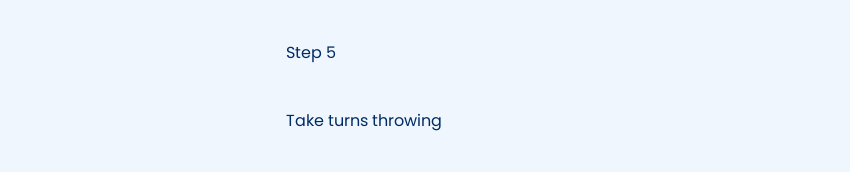Step 5

Take turns throwing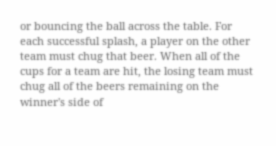or bouncing the ball across the table. For each successful splash, a player on the other team must chug that beer. When all of the cups for a team are hit, the losing team must chug all of the beers remaining on the winner's side of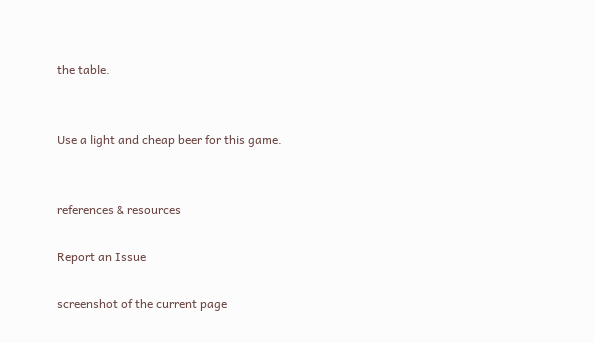the table.


Use a light and cheap beer for this game.


references & resources

Report an Issue

screenshot of the current page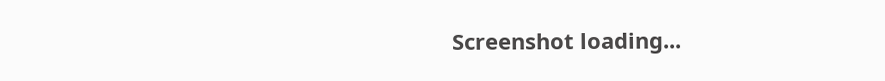Screenshot loading...